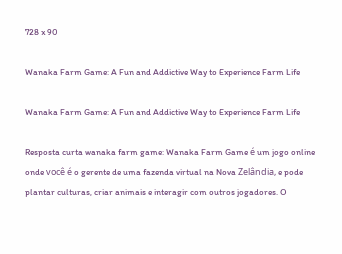728 x 90

Wanaka Farm Game: A Fun and Addictive Way to Experience Farm Life

Wanaka Farm Game: A Fun and Addictive Way to Experience Farm Life

Resposta curta wanaka farm game: Wanaka Farm Game é um jogo online onde você é o gerente de uma fazenda virtual na Nova Zelândia, e pode plantar culturas, criar animais e interagir com outros jogadores. O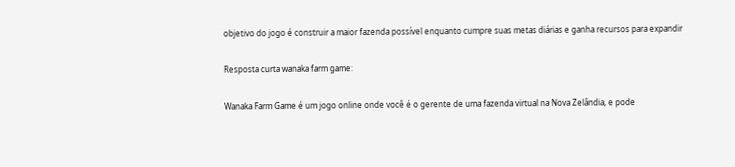objetivo do jogo é construir a maior fazenda possível enquanto cumpre suas metas diárias e ganha recursos para expandir

Resposta curta wanaka farm game:

Wanaka Farm Game é um jogo online onde você é o gerente de uma fazenda virtual na Nova Zelândia, e pode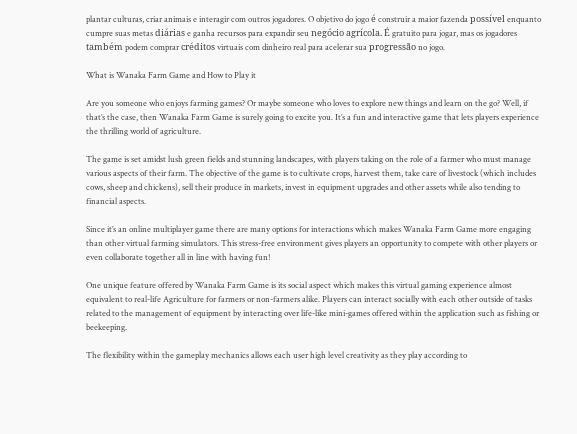plantar culturas, criar animais e interagir com outros jogadores. O objetivo do jogo é construir a maior fazenda possível enquanto cumpre suas metas diárias e ganha recursos para expandir seu negócio agrícola. É gratuito para jogar, mas os jogadores também podem comprar créditos virtuais com dinheiro real para acelerar sua progressão no jogo.

What is Wanaka Farm Game and How to Play it

Are you someone who enjoys farming games? Or maybe someone who loves to explore new things and learn on the go? Well, if that’s the case, then Wanaka Farm Game is surely going to excite you. It’s a fun and interactive game that lets players experience the thrilling world of agriculture.

The game is set amidst lush green fields and stunning landscapes, with players taking on the role of a farmer who must manage various aspects of their farm. The objective of the game is to cultivate crops, harvest them, take care of livestock (which includes cows, sheep and chickens), sell their produce in markets, invest in equipment upgrades and other assets while also tending to financial aspects.

Since it’s an online multiplayer game there are many options for interactions which makes Wanaka Farm Game more engaging than other virtual farming simulators. This stress-free environment gives players an opportunity to compete with other players or even collaborate together all in line with having fun!

One unique feature offered by Wanaka Farm Game is its social aspect which makes this virtual gaming experience almost equivalent to real-life Agriculture for farmers or non-farmers alike. Players can interact socially with each other outside of tasks related to the management of equipment by interacting over life-like mini-games offered within the application such as fishing or beekeeping.

The flexibility within the gameplay mechanics allows each user high level creativity as they play according to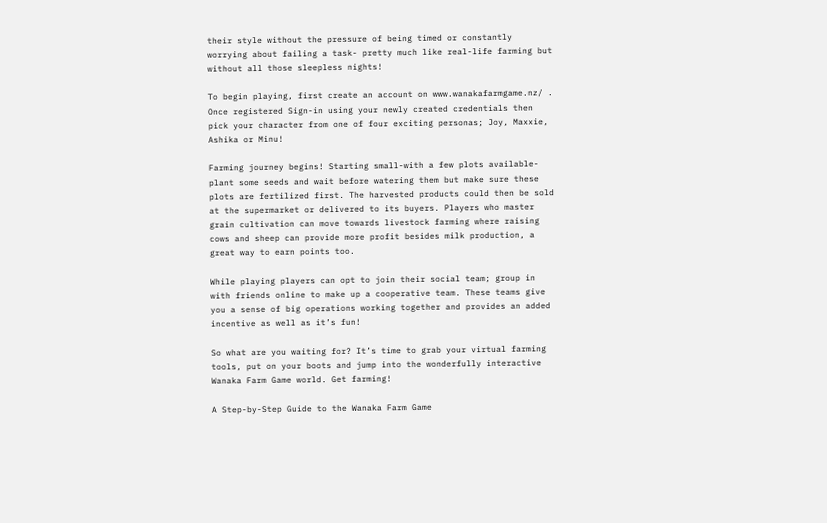their style without the pressure of being timed or constantly worrying about failing a task- pretty much like real-life farming but without all those sleepless nights!

To begin playing, first create an account on www.wanakafarmgame.nz/ . Once registered Sign-in using your newly created credentials then pick your character from one of four exciting personas; Joy, Maxxie, Ashika or Minu!

Farming journey begins! Starting small-with a few plots available- plant some seeds and wait before watering them but make sure these plots are fertilized first. The harvested products could then be sold at the supermarket or delivered to its buyers. Players who master grain cultivation can move towards livestock farming where raising cows and sheep can provide more profit besides milk production, a great way to earn points too.

While playing players can opt to join their social team; group in with friends online to make up a cooperative team. These teams give you a sense of big operations working together and provides an added incentive as well as it’s fun!

So what are you waiting for? It’s time to grab your virtual farming tools, put on your boots and jump into the wonderfully interactive Wanaka Farm Game world. Get farming!

A Step-by-Step Guide to the Wanaka Farm Game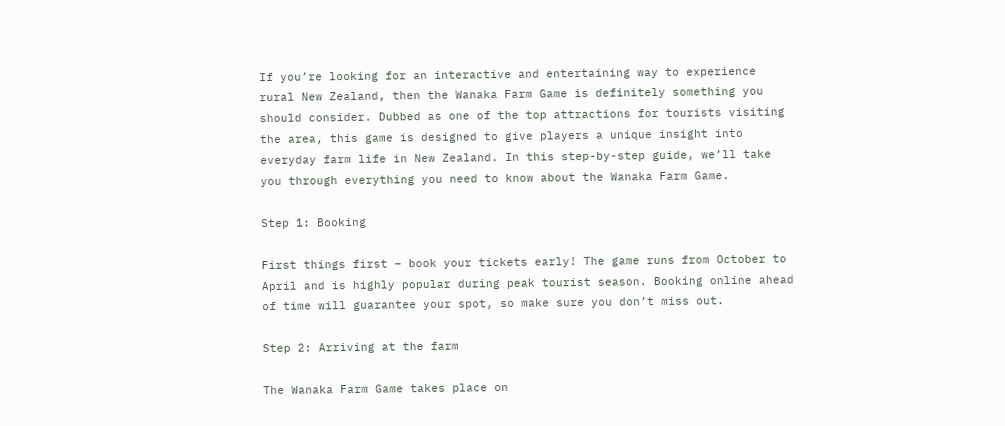If you’re looking for an interactive and entertaining way to experience rural New Zealand, then the Wanaka Farm Game is definitely something you should consider. Dubbed as one of the top attractions for tourists visiting the area, this game is designed to give players a unique insight into everyday farm life in New Zealand. In this step-by-step guide, we’ll take you through everything you need to know about the Wanaka Farm Game.

Step 1: Booking

First things first – book your tickets early! The game runs from October to April and is highly popular during peak tourist season. Booking online ahead of time will guarantee your spot, so make sure you don’t miss out.

Step 2: Arriving at the farm

The Wanaka Farm Game takes place on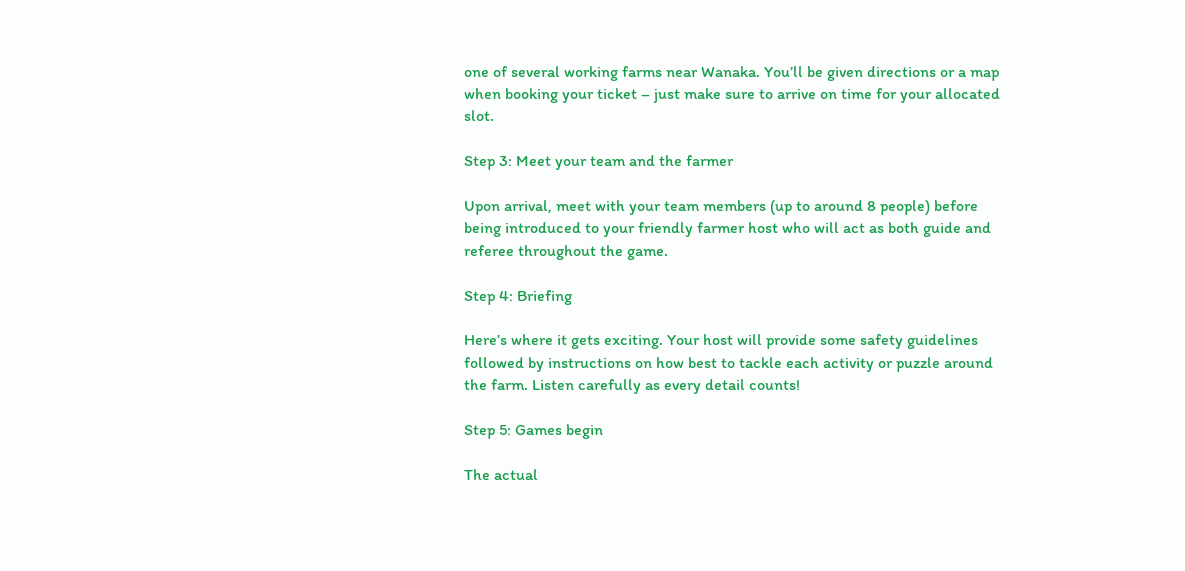one of several working farms near Wanaka. You’ll be given directions or a map when booking your ticket – just make sure to arrive on time for your allocated slot.

Step 3: Meet your team and the farmer

Upon arrival, meet with your team members (up to around 8 people) before being introduced to your friendly farmer host who will act as both guide and referee throughout the game.

Step 4: Briefing

Here’s where it gets exciting. Your host will provide some safety guidelines followed by instructions on how best to tackle each activity or puzzle around the farm. Listen carefully as every detail counts!

Step 5: Games begin

The actual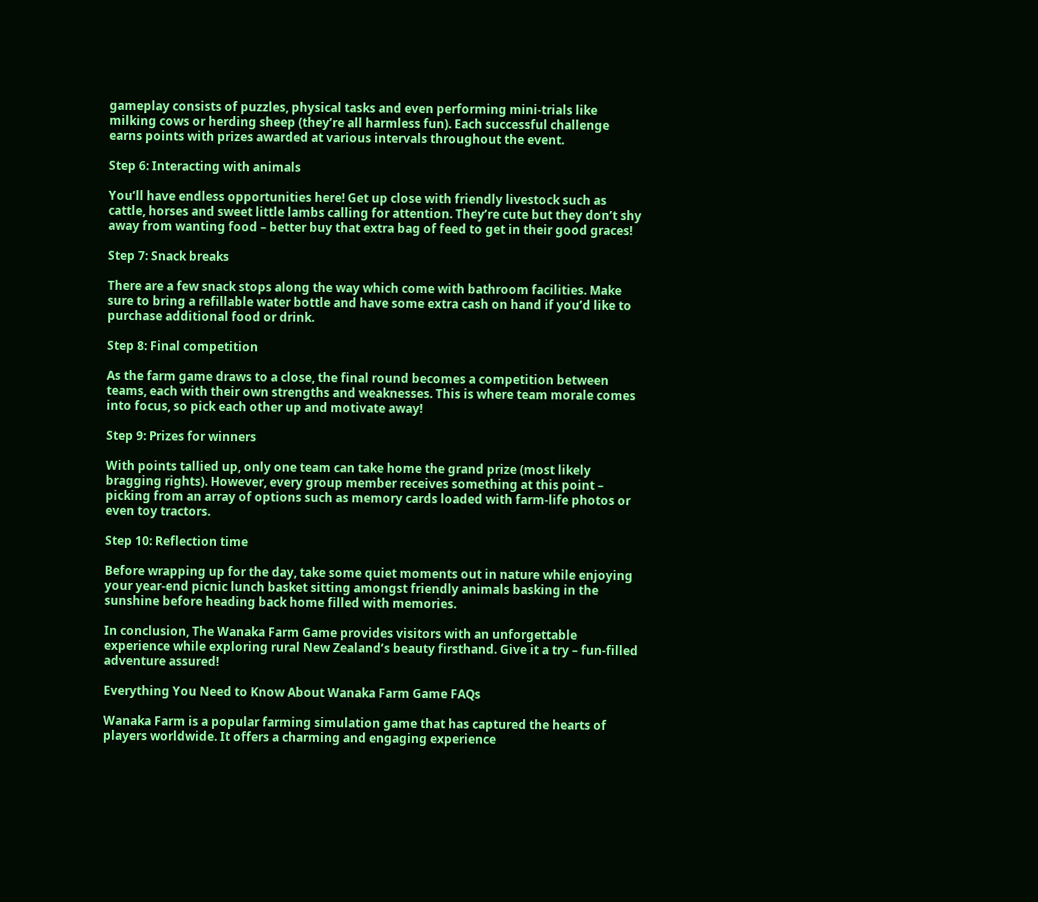gameplay consists of puzzles, physical tasks and even performing mini-trials like milking cows or herding sheep (they’re all harmless fun). Each successful challenge earns points with prizes awarded at various intervals throughout the event.

Step 6: Interacting with animals

You’ll have endless opportunities here! Get up close with friendly livestock such as cattle, horses and sweet little lambs calling for attention. They’re cute but they don’t shy away from wanting food – better buy that extra bag of feed to get in their good graces!

Step 7: Snack breaks

There are a few snack stops along the way which come with bathroom facilities. Make sure to bring a refillable water bottle and have some extra cash on hand if you’d like to purchase additional food or drink.

Step 8: Final competition

As the farm game draws to a close, the final round becomes a competition between teams, each with their own strengths and weaknesses. This is where team morale comes into focus, so pick each other up and motivate away!

Step 9: Prizes for winners

With points tallied up, only one team can take home the grand prize (most likely bragging rights). However, every group member receives something at this point – picking from an array of options such as memory cards loaded with farm-life photos or even toy tractors.

Step 10: Reflection time

Before wrapping up for the day, take some quiet moments out in nature while enjoying your year-end picnic lunch basket sitting amongst friendly animals basking in the sunshine before heading back home filled with memories.

In conclusion, The Wanaka Farm Game provides visitors with an unforgettable experience while exploring rural New Zealand’s beauty firsthand. Give it a try – fun-filled adventure assured!

Everything You Need to Know About Wanaka Farm Game FAQs

Wanaka Farm is a popular farming simulation game that has captured the hearts of players worldwide. It offers a charming and engaging experience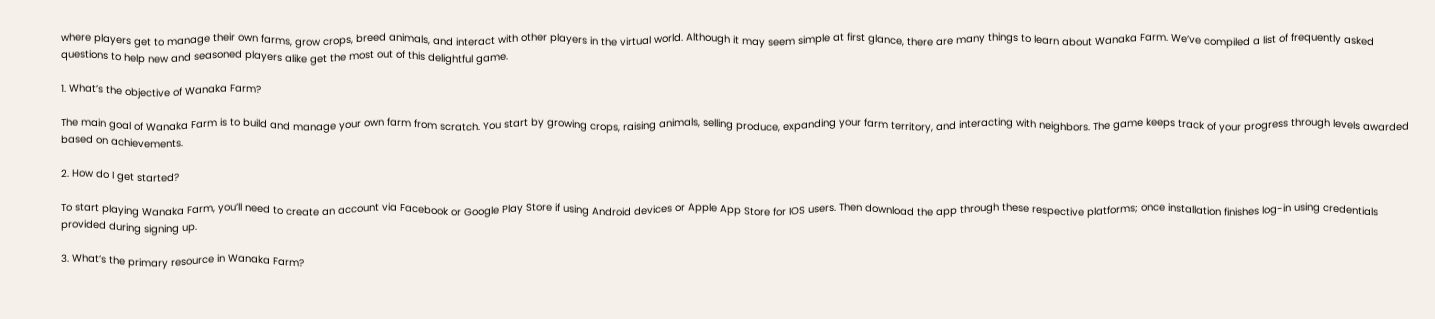where players get to manage their own farms, grow crops, breed animals, and interact with other players in the virtual world. Although it may seem simple at first glance, there are many things to learn about Wanaka Farm. We’ve compiled a list of frequently asked questions to help new and seasoned players alike get the most out of this delightful game.

1. What’s the objective of Wanaka Farm?

The main goal of Wanaka Farm is to build and manage your own farm from scratch. You start by growing crops, raising animals, selling produce, expanding your farm territory, and interacting with neighbors. The game keeps track of your progress through levels awarded based on achievements.

2. How do I get started?

To start playing Wanaka Farm, you’ll need to create an account via Facebook or Google Play Store if using Android devices or Apple App Store for IOS users. Then download the app through these respective platforms; once installation finishes log-in using credentials provided during signing up.

3. What’s the primary resource in Wanaka Farm?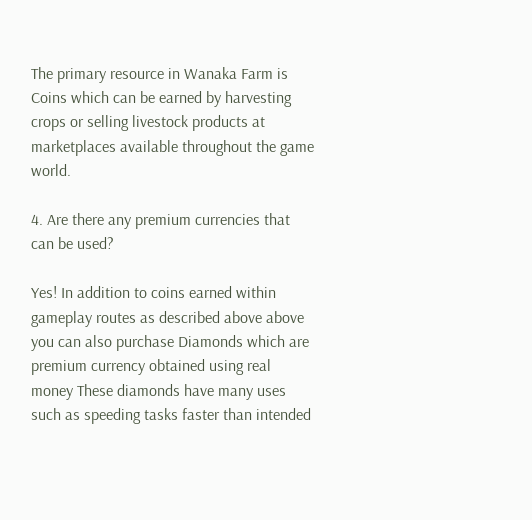The primary resource in Wanaka Farm is Coins which can be earned by harvesting crops or selling livestock products at marketplaces available throughout the game world.

4. Are there any premium currencies that can be used?

Yes! In addition to coins earned within gameplay routes as described above above you can also purchase Diamonds which are premium currency obtained using real money These diamonds have many uses such as speeding tasks faster than intended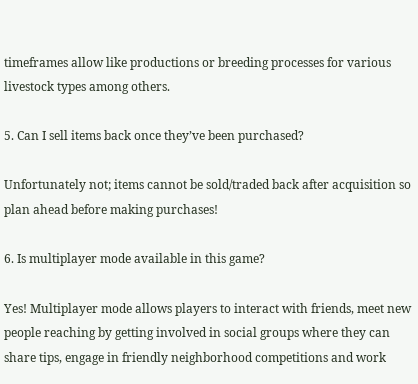timeframes allow like productions or breeding processes for various livestock types among others.

5. Can I sell items back once they’ve been purchased?

Unfortunately not; items cannot be sold/traded back after acquisition so plan ahead before making purchases!

6. Is multiplayer mode available in this game?

Yes! Multiplayer mode allows players to interact with friends, meet new people reaching by getting involved in social groups where they can share tips, engage in friendly neighborhood competitions and work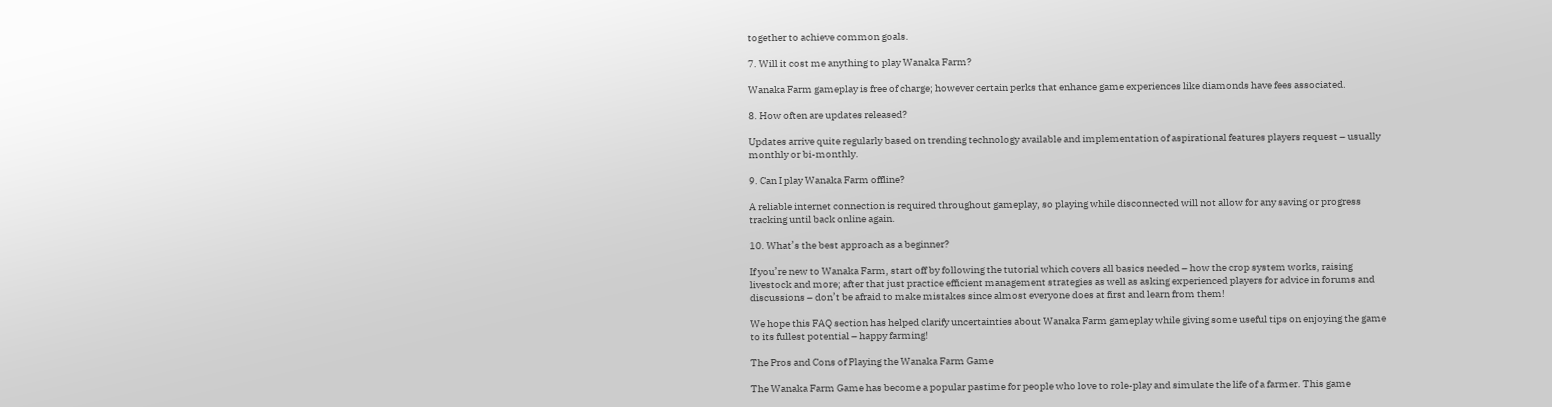together to achieve common goals.

7. Will it cost me anything to play Wanaka Farm?

Wanaka Farm gameplay is free of charge; however certain perks that enhance game experiences like diamonds have fees associated.

8. How often are updates released?

Updates arrive quite regularly based on trending technology available and implementation of aspirational features players request – usually monthly or bi-monthly.

9. Can I play Wanaka Farm offline?

A reliable internet connection is required throughout gameplay, so playing while disconnected will not allow for any saving or progress tracking until back online again.

10. What’s the best approach as a beginner?

If you’re new to Wanaka Farm, start off by following the tutorial which covers all basics needed – how the crop system works, raising livestock and more; after that just practice efficient management strategies as well as asking experienced players for advice in forums and discussions – don’t be afraid to make mistakes since almost everyone does at first and learn from them!

We hope this FAQ section has helped clarify uncertainties about Wanaka Farm gameplay while giving some useful tips on enjoying the game to its fullest potential – happy farming!

The Pros and Cons of Playing the Wanaka Farm Game

The Wanaka Farm Game has become a popular pastime for people who love to role-play and simulate the life of a farmer. This game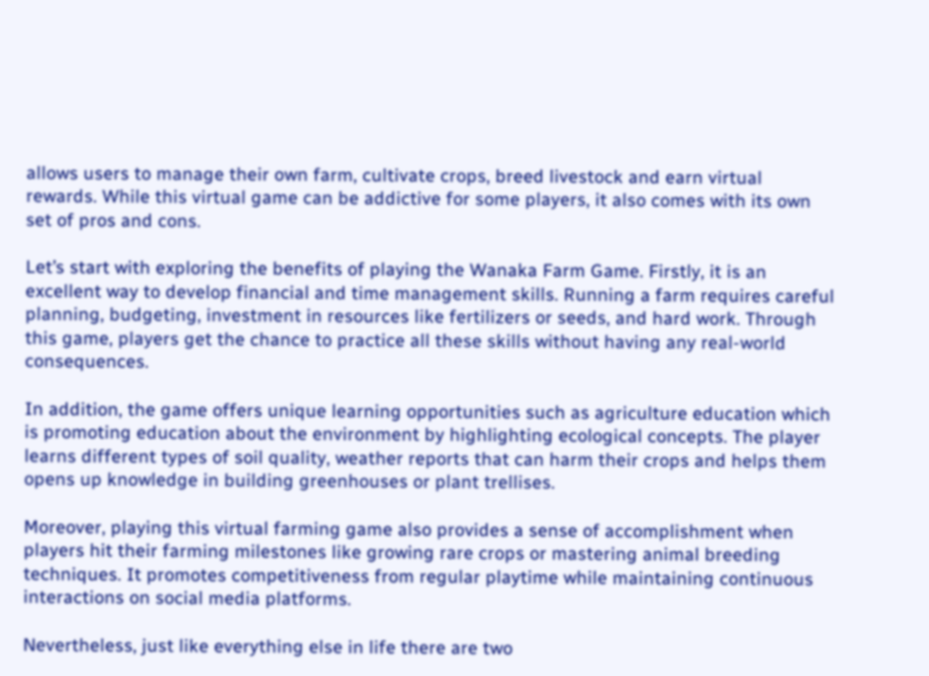allows users to manage their own farm, cultivate crops, breed livestock and earn virtual rewards. While this virtual game can be addictive for some players, it also comes with its own set of pros and cons.

Let’s start with exploring the benefits of playing the Wanaka Farm Game. Firstly, it is an excellent way to develop financial and time management skills. Running a farm requires careful planning, budgeting, investment in resources like fertilizers or seeds, and hard work. Through this game, players get the chance to practice all these skills without having any real-world consequences.

In addition, the game offers unique learning opportunities such as agriculture education which is promoting education about the environment by highlighting ecological concepts. The player learns different types of soil quality, weather reports that can harm their crops and helps them opens up knowledge in building greenhouses or plant trellises.

Moreover, playing this virtual farming game also provides a sense of accomplishment when players hit their farming milestones like growing rare crops or mastering animal breeding techniques. It promotes competitiveness from regular playtime while maintaining continuous interactions on social media platforms.

Nevertheless, just like everything else in life there are two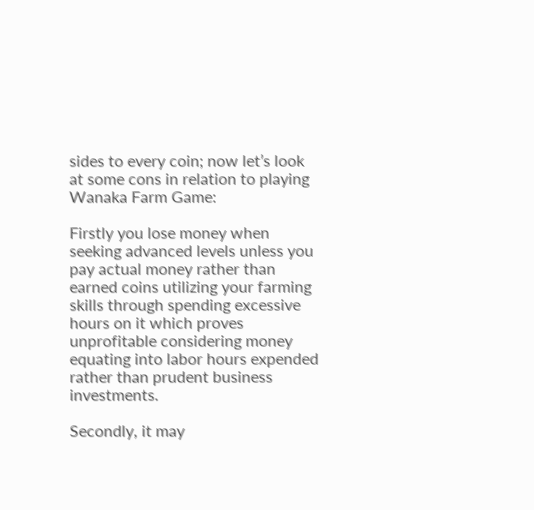sides to every coin; now let’s look at some cons in relation to playing Wanaka Farm Game:

Firstly you lose money when seeking advanced levels unless you pay actual money rather than earned coins utilizing your farming skills through spending excessive hours on it which proves unprofitable considering money equating into labor hours expended rather than prudent business investments.

Secondly, it may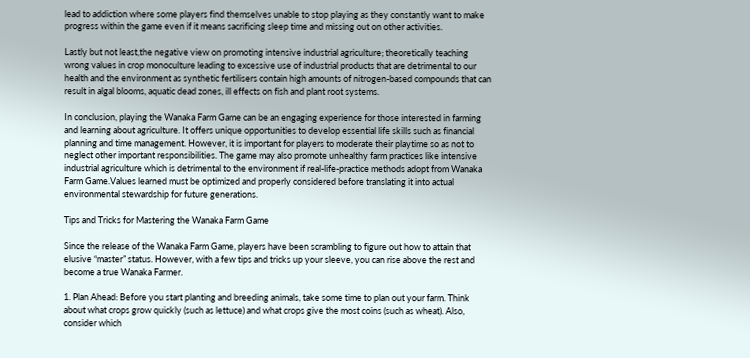lead to addiction where some players find themselves unable to stop playing as they constantly want to make progress within the game even if it means sacrificing sleep time and missing out on other activities.

Lastly but not least,the negative view on promoting intensive industrial agriculture; theoretically teaching wrong values in crop monoculture leading to excessive use of industrial products that are detrimental to our health and the environment as synthetic fertilisers contain high amounts of nitrogen-based compounds that can result in algal blooms, aquatic dead zones, ill effects on fish and plant root systems.

In conclusion, playing the Wanaka Farm Game can be an engaging experience for those interested in farming and learning about agriculture. It offers unique opportunities to develop essential life skills such as financial planning and time management. However, it is important for players to moderate their playtime so as not to neglect other important responsibilities. The game may also promote unhealthy farm practices like intensive industrial agriculture which is detrimental to the environment if real-life-practice methods adopt from Wanaka Farm Game.Values learned must be optimized and properly considered before translating it into actual environmental stewardship for future generations.

Tips and Tricks for Mastering the Wanaka Farm Game

Since the release of the Wanaka Farm Game, players have been scrambling to figure out how to attain that elusive “master” status. However, with a few tips and tricks up your sleeve, you can rise above the rest and become a true Wanaka Farmer.

1. Plan Ahead: Before you start planting and breeding animals, take some time to plan out your farm. Think about what crops grow quickly (such as lettuce) and what crops give the most coins (such as wheat). Also, consider which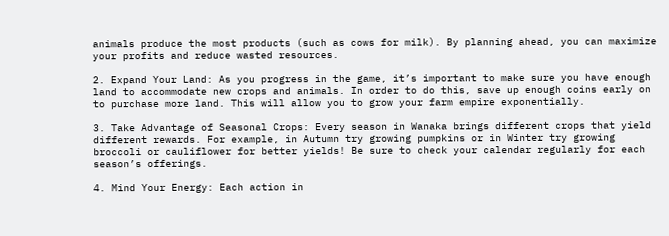animals produce the most products (such as cows for milk). By planning ahead, you can maximize your profits and reduce wasted resources.

2. Expand Your Land: As you progress in the game, it’s important to make sure you have enough land to accommodate new crops and animals. In order to do this, save up enough coins early on to purchase more land. This will allow you to grow your farm empire exponentially.

3. Take Advantage of Seasonal Crops: Every season in Wanaka brings different crops that yield different rewards. For example, in Autumn try growing pumpkins or in Winter try growing broccoli or cauliflower for better yields! Be sure to check your calendar regularly for each season’s offerings.

4. Mind Your Energy: Each action in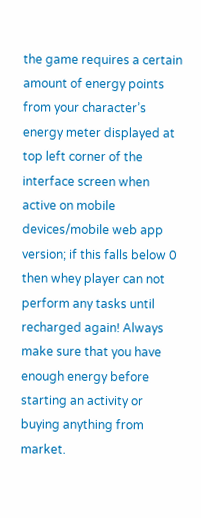the game requires a certain amount of energy points from your character’s energy meter displayed at top left corner of the interface screen when active on mobile devices/mobile web app version; if this falls below 0 then whey player can not perform any tasks until recharged again! Always make sure that you have enough energy before starting an activity or buying anything from market.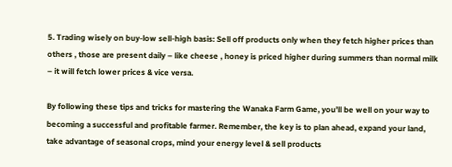5. Trading wisely on buy-low sell-high basis: Sell off products only when they fetch higher prices than others , those are present daily – like cheese , honey is priced higher during summers than normal milk – it will fetch lower prices & vice versa.

By following these tips and tricks for mastering the Wanaka Farm Game, you’ll be well on your way to becoming a successful and profitable farmer. Remember, the key is to plan ahead, expand your land, take advantage of seasonal crops, mind your energy level & sell products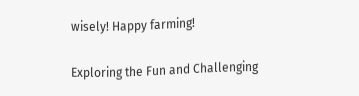wisely! Happy farming!

Exploring the Fun and Challenging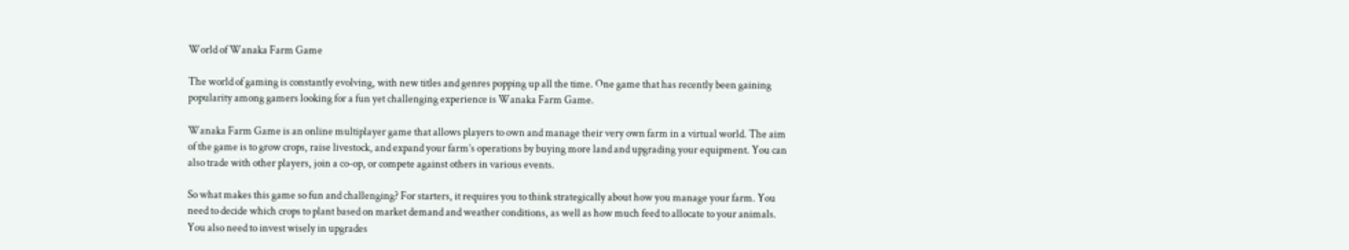World of Wanaka Farm Game

The world of gaming is constantly evolving, with new titles and genres popping up all the time. One game that has recently been gaining popularity among gamers looking for a fun yet challenging experience is Wanaka Farm Game.

Wanaka Farm Game is an online multiplayer game that allows players to own and manage their very own farm in a virtual world. The aim of the game is to grow crops, raise livestock, and expand your farm’s operations by buying more land and upgrading your equipment. You can also trade with other players, join a co-op, or compete against others in various events.

So what makes this game so fun and challenging? For starters, it requires you to think strategically about how you manage your farm. You need to decide which crops to plant based on market demand and weather conditions, as well as how much feed to allocate to your animals. You also need to invest wisely in upgrades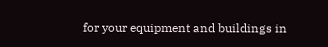for your equipment and buildings in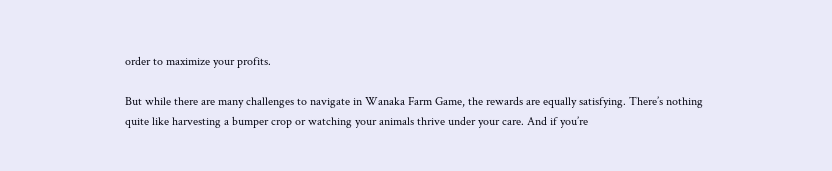order to maximize your profits.

But while there are many challenges to navigate in Wanaka Farm Game, the rewards are equally satisfying. There’s nothing quite like harvesting a bumper crop or watching your animals thrive under your care. And if you’re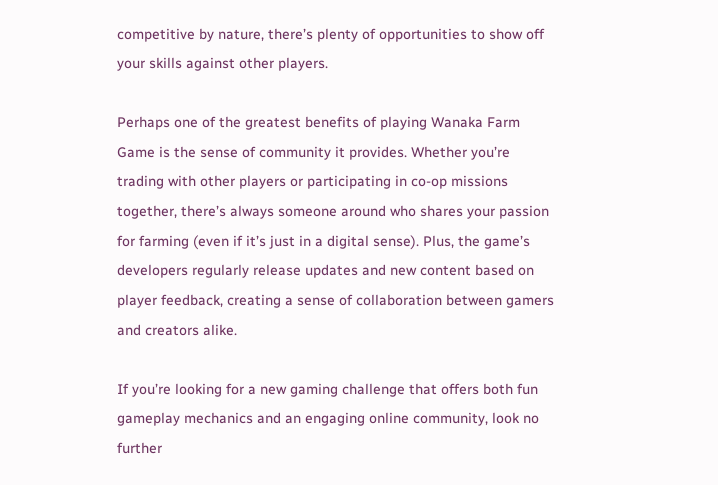competitive by nature, there’s plenty of opportunities to show off your skills against other players.

Perhaps one of the greatest benefits of playing Wanaka Farm Game is the sense of community it provides. Whether you’re trading with other players or participating in co-op missions together, there’s always someone around who shares your passion for farming (even if it’s just in a digital sense). Plus, the game’s developers regularly release updates and new content based on player feedback, creating a sense of collaboration between gamers and creators alike.

If you’re looking for a new gaming challenge that offers both fun gameplay mechanics and an engaging online community, look no further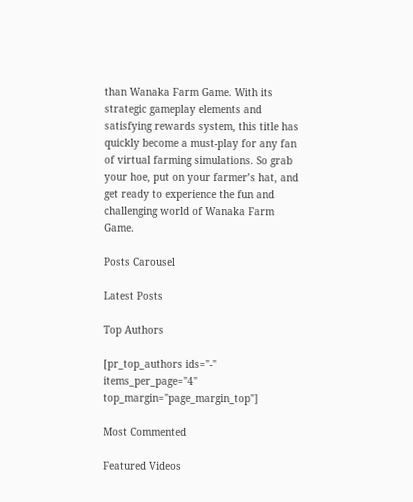than Wanaka Farm Game. With its strategic gameplay elements and satisfying rewards system, this title has quickly become a must-play for any fan of virtual farming simulations. So grab your hoe, put on your farmer’s hat, and get ready to experience the fun and challenging world of Wanaka Farm Game.

Posts Carousel

Latest Posts

Top Authors

[pr_top_authors ids="-" items_per_page="4" top_margin="page_margin_top"]

Most Commented

Featured Videos